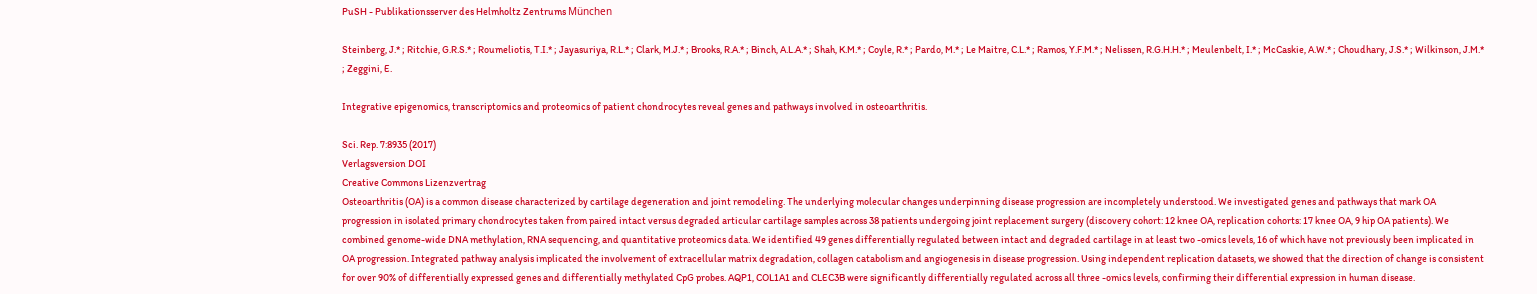PuSH - Publikationsserver des Helmholtz Zentrums München

Steinberg, J.* ; Ritchie, G.R.S.* ; Roumeliotis, T.I.* ; Jayasuriya, R.L.* ; Clark, M.J.* ; Brooks, R.A.* ; Binch, A.L.A.* ; Shah, K.M.* ; Coyle, R.* ; Pardo, M.* ; Le Maitre, C.L.* ; Ramos, Y.F.M.* ; Nelissen, R.G.H.H.* ; Meulenbelt, I.* ; McCaskie, A.W.* ; Choudhary, J.S.* ; Wilkinson, J.M.* ; Zeggini, E.

Integrative epigenomics, transcriptomics and proteomics of patient chondrocytes reveal genes and pathways involved in osteoarthritis.

Sci. Rep. 7:8935 (2017)
Verlagsversion DOI
Creative Commons Lizenzvertrag
Osteoarthritis (OA) is a common disease characterized by cartilage degeneration and joint remodeling. The underlying molecular changes underpinning disease progression are incompletely understood. We investigated genes and pathways that mark OA progression in isolated primary chondrocytes taken from paired intact versus degraded articular cartilage samples across 38 patients undergoing joint replacement surgery (discovery cohort: 12 knee OA, replication cohorts: 17 knee OA, 9 hip OA patients). We combined genome-wide DNA methylation, RNA sequencing, and quantitative proteomics data. We identified 49 genes differentially regulated between intact and degraded cartilage in at least two -omics levels, 16 of which have not previously been implicated in OA progression. Integrated pathway analysis implicated the involvement of extracellular matrix degradation, collagen catabolism and angiogenesis in disease progression. Using independent replication datasets, we showed that the direction of change is consistent for over 90% of differentially expressed genes and differentially methylated CpG probes. AQP1, COL1A1 and CLEC3B were significantly differentially regulated across all three -omics levels, confirming their differential expression in human disease.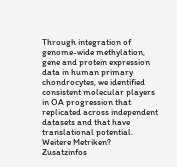Through integration of genome-wide methylation, gene and protein expression data in human primary chondrocytes, we identified consistent molecular players in OA progression that replicated across independent datasets and that have translational potential.
Weitere Metriken?
Zusatzinfos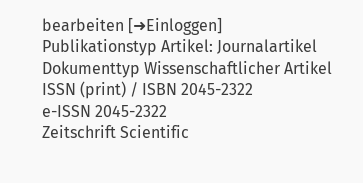bearbeiten [➜Einloggen]
Publikationstyp Artikel: Journalartikel
Dokumenttyp Wissenschaftlicher Artikel
ISSN (print) / ISBN 2045-2322
e-ISSN 2045-2322
Zeitschrift Scientific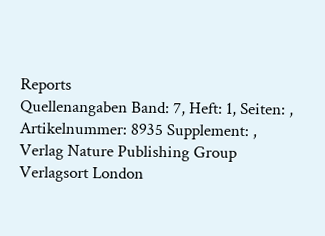Reports
Quellenangaben Band: 7, Heft: 1, Seiten: , Artikelnummer: 8935 Supplement: ,
Verlag Nature Publishing Group
Verlagsort London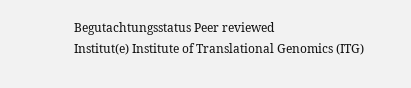Begutachtungsstatus Peer reviewed
Institut(e) Institute of Translational Genomics (ITG)